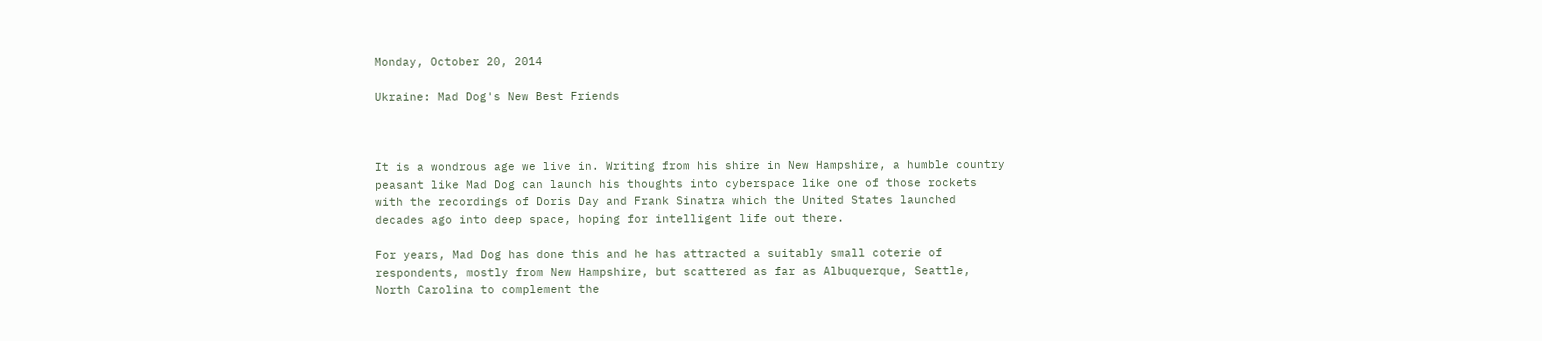Monday, October 20, 2014

Ukraine: Mad Dog's New Best Friends



It is a wondrous age we live in. Writing from his shire in New Hampshire, a humble country peasant like Mad Dog can launch his thoughts into cyberspace like one of those rockets with the recordings of Doris Day and Frank Sinatra which the United States launched decades ago into deep space, hoping for intelligent life out there.

For years, Mad Dog has done this and he has attracted a suitably small coterie of respondents, mostly from New Hampshire, but scattered as far as Albuquerque, Seattle, North Carolina to complement the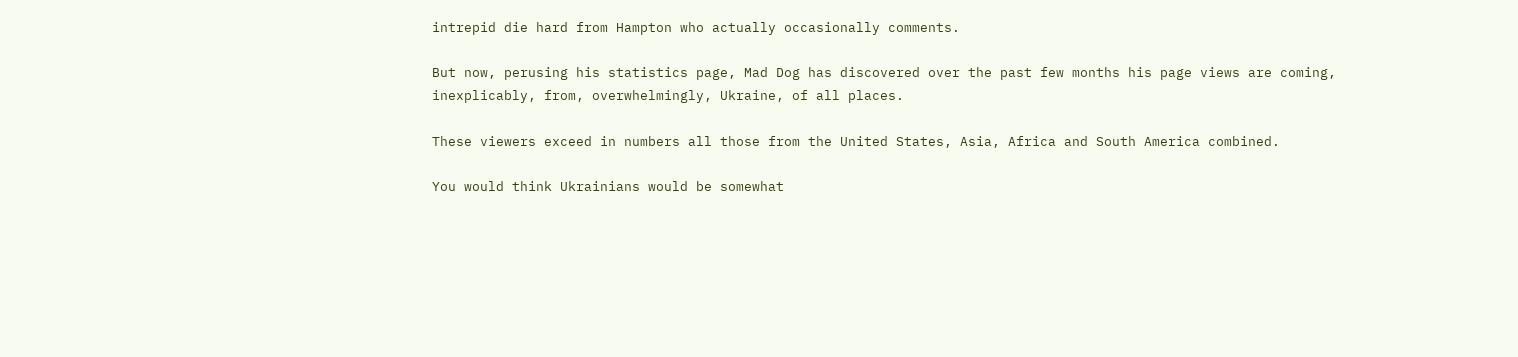intrepid die hard from Hampton who actually occasionally comments.

But now, perusing his statistics page, Mad Dog has discovered over the past few months his page views are coming, inexplicably, from, overwhelmingly, Ukraine, of all places.

These viewers exceed in numbers all those from the United States, Asia, Africa and South America combined.

You would think Ukrainians would be somewhat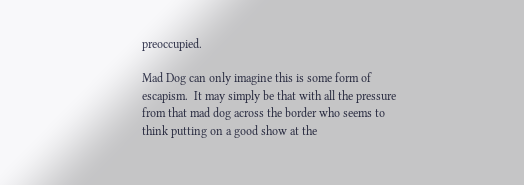preoccupied.

Mad Dog can only imagine this is some form of escapism.  It may simply be that with all the pressure from that mad dog across the border who seems to think putting on a good show at the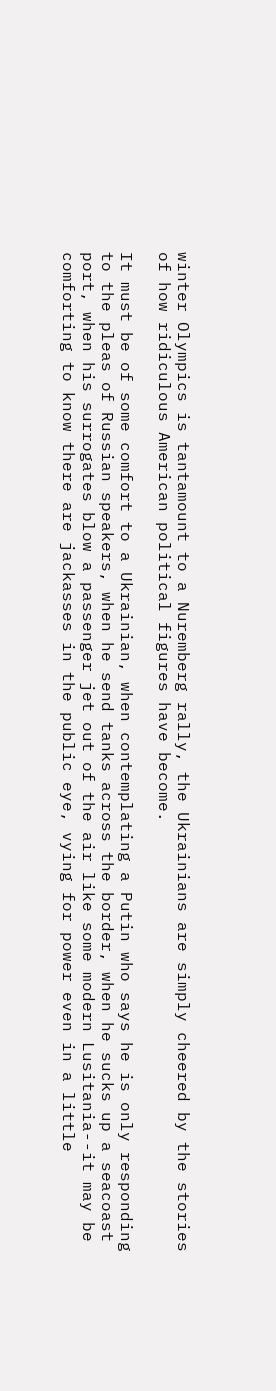winter Olympics is tantamount to a Nuremberg rally, the Ukrainians are simply cheered by the stories of how ridiculous American political figures have become.

It must be of some comfort to a Ukrainian, when contemplating a Putin who says he is only responding to the pleas of Russian speakers, when he send tanks across the border, when he sucks up a seacoast port, when his surrogates blow a passenger jet out of the air like some modern Lusitania--it may be comforting to know there are jackasses in the public eye, vying for power even in a little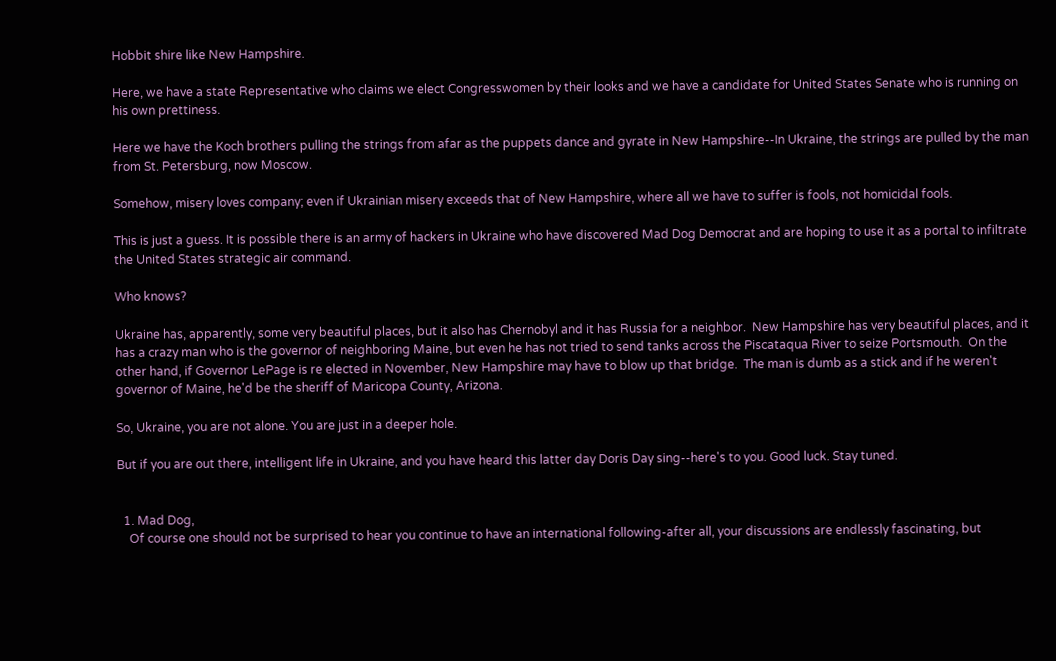Hobbit shire like New Hampshire.

Here, we have a state Representative who claims we elect Congresswomen by their looks and we have a candidate for United States Senate who is running on his own prettiness.

Here we have the Koch brothers pulling the strings from afar as the puppets dance and gyrate in New Hampshire--In Ukraine, the strings are pulled by the man from St. Petersburg, now Moscow.

Somehow, misery loves company; even if Ukrainian misery exceeds that of New Hampshire, where all we have to suffer is fools, not homicidal fools.

This is just a guess. It is possible there is an army of hackers in Ukraine who have discovered Mad Dog Democrat and are hoping to use it as a portal to infiltrate the United States strategic air command.

Who knows?

Ukraine has, apparently, some very beautiful places, but it also has Chernobyl and it has Russia for a neighbor.  New Hampshire has very beautiful places, and it has a crazy man who is the governor of neighboring Maine, but even he has not tried to send tanks across the Piscataqua River to seize Portsmouth.  On the other hand, if Governor LePage is re elected in November, New Hampshire may have to blow up that bridge.  The man is dumb as a stick and if he weren't governor of Maine, he'd be the sheriff of Maricopa County, Arizona.

So, Ukraine, you are not alone. You are just in a deeper hole.

But if you are out there, intelligent life in Ukraine, and you have heard this latter day Doris Day sing--here's to you. Good luck. Stay tuned.


  1. Mad Dog,
    Of course one should not be surprised to hear you continue to have an international following-after all, your discussions are endlessly fascinating, but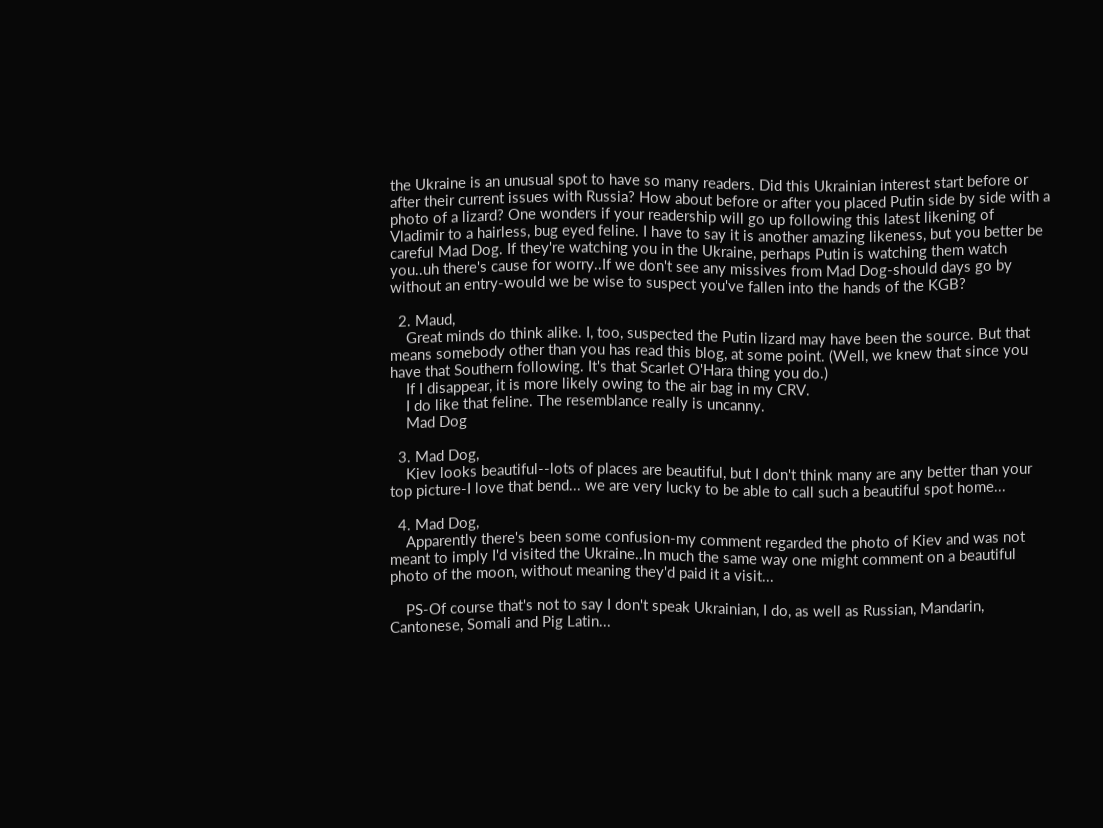the Ukraine is an unusual spot to have so many readers. Did this Ukrainian interest start before or after their current issues with Russia? How about before or after you placed Putin side by side with a photo of a lizard? One wonders if your readership will go up following this latest likening of Vladimir to a hairless, bug eyed feline. I have to say it is another amazing likeness, but you better be careful Mad Dog. If they're watching you in the Ukraine, perhaps Putin is watching them watch you..uh there's cause for worry..If we don't see any missives from Mad Dog-should days go by without an entry-would we be wise to suspect you've fallen into the hands of the KGB?

  2. Maud,
    Great minds do think alike. I, too, suspected the Putin lizard may have been the source. But that means somebody other than you has read this blog, at some point. (Well, we knew that since you have that Southern following. It's that Scarlet O'Hara thing you do.)
    If I disappear, it is more likely owing to the air bag in my CRV.
    I do like that feline. The resemblance really is uncanny.
    Mad Dog

  3. Mad Dog,
    Kiev looks beautiful--lots of places are beautiful, but I don't think many are any better than your top picture-I love that bend... we are very lucky to be able to call such a beautiful spot home...

  4. Mad Dog,
    Apparently there's been some confusion-my comment regarded the photo of Kiev and was not meant to imply I'd visited the Ukraine..In much the same way one might comment on a beautiful photo of the moon, without meaning they'd paid it a visit...

    PS-Of course that's not to say I don't speak Ukrainian, I do, as well as Russian, Mandarin, Cantonese, Somali and Pig Latin...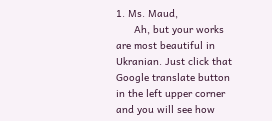1. Ms. Maud,
      Ah, but your works are most beautiful in Ukranian. Just click that Google translate button in the left upper corner and you will see how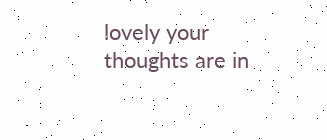lovely your thoughts are in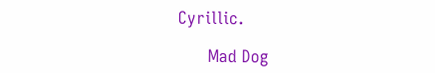Cyrillic.

      Mad Dog